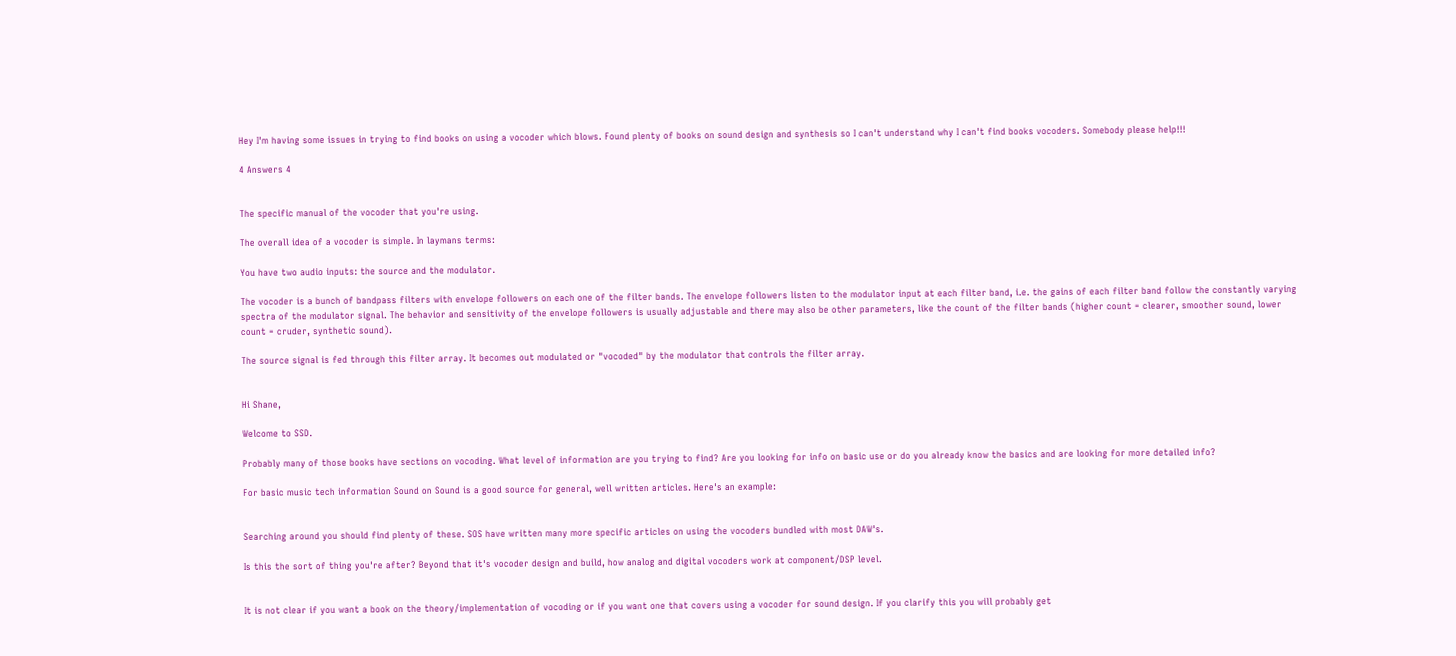Hey I'm having some issues in trying to find books on using a vocoder which blows. Found plenty of books on sound design and synthesis so I can't understand why I can't find books vocoders. Somebody please help!!!

4 Answers 4


The specific manual of the vocoder that you're using.

The overall idea of a vocoder is simple. In laymans terms:

You have two audio inputs: the source and the modulator.

The vocoder is a bunch of bandpass filters with envelope followers on each one of the filter bands. The envelope followers listen to the modulator input at each filter band, i.e. the gains of each filter band follow the constantly varying spectra of the modulator signal. The behavior and sensitivity of the envelope followers is usually adjustable and there may also be other parameters, like the count of the filter bands (higher count = clearer, smoother sound, lower count = cruder, synthetic sound).

The source signal is fed through this filter array. It becomes out modulated or "vocoded" by the modulator that controls the filter array.


Hi Shane,

Welcome to SSD.

Probably many of those books have sections on vocoding. What level of information are you trying to find? Are you looking for info on basic use or do you already know the basics and are looking for more detailed info?

For basic music tech information Sound on Sound is a good source for general, well written articles. Here's an example:


Searching around you should find plenty of these. SOS have written many more specific articles on using the vocoders bundled with most DAW's.

Is this the sort of thing you're after? Beyond that it's vocoder design and build, how analog and digital vocoders work at component/DSP level.


It is not clear if you want a book on the theory/implementation of vocoding or if you want one that covers using a vocoder for sound design. If you clarify this you will probably get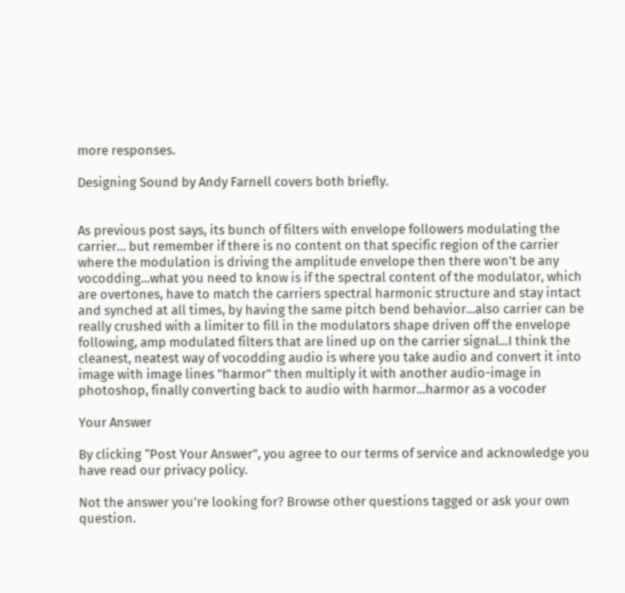more responses.

Designing Sound by Andy Farnell covers both briefly.


As previous post says, its bunch of filters with envelope followers modulating the carrier... but remember if there is no content on that specific region of the carrier where the modulation is driving the amplitude envelope then there won't be any vocodding...what you need to know is if the spectral content of the modulator, which are overtones, have to match the carriers spectral harmonic structure and stay intact and synched at all times, by having the same pitch bend behavior...also carrier can be really crushed with a limiter to fill in the modulators shape driven off the envelope following, amp modulated filters that are lined up on the carrier signal...I think the cleanest, neatest way of vocodding audio is where you take audio and convert it into image with image lines "harmor" then multiply it with another audio-image in photoshop, finally converting back to audio with harmor...harmor as a vocoder

Your Answer

By clicking “Post Your Answer”, you agree to our terms of service and acknowledge you have read our privacy policy.

Not the answer you're looking for? Browse other questions tagged or ask your own question.